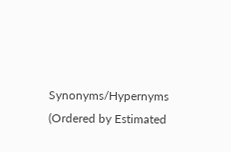Synonyms/Hypernyms (Ordered by Estimated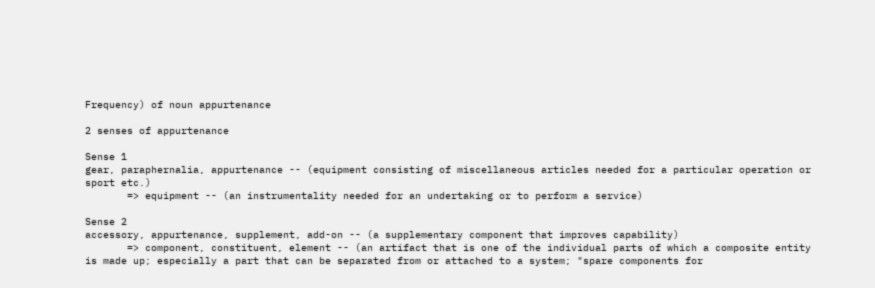Frequency) of noun appurtenance

2 senses of appurtenance

Sense 1
gear, paraphernalia, appurtenance -- (equipment consisting of miscellaneous articles needed for a particular operation or sport etc.)
       => equipment -- (an instrumentality needed for an undertaking or to perform a service)

Sense 2
accessory, appurtenance, supplement, add-on -- (a supplementary component that improves capability)
       => component, constituent, element -- (an artifact that is one of the individual parts of which a composite entity is made up; especially a part that can be separated from or attached to a system; "spare components for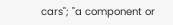cars"; "a component or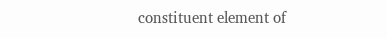constituent element of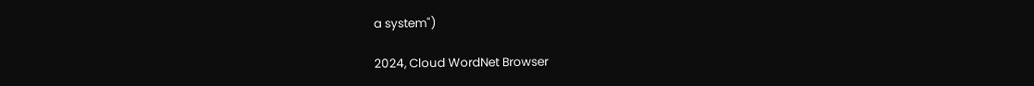a system")

2024, Cloud WordNet Browser